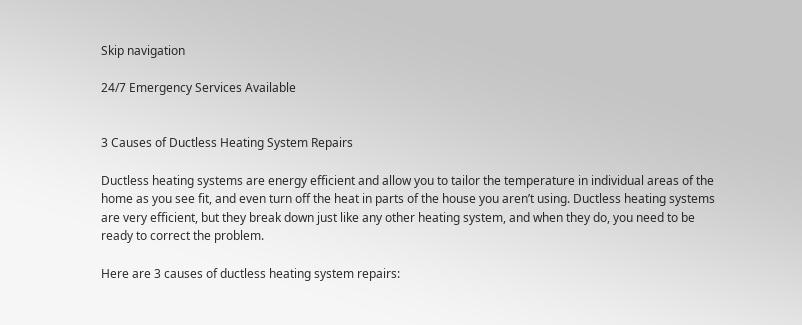Skip navigation

24/7 Emergency Services Available


3 Causes of Ductless Heating System Repairs

Ductless heating systems are energy efficient and allow you to tailor the temperature in individual areas of the home as you see fit, and even turn off the heat in parts of the house you aren’t using. Ductless heating systems are very efficient, but they break down just like any other heating system, and when they do, you need to be ready to correct the problem.

Here are 3 causes of ductless heating system repairs: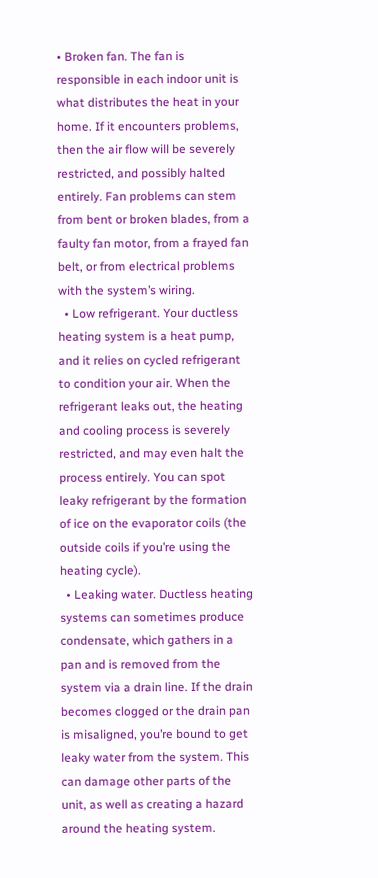• Broken fan. The fan is responsible in each indoor unit is what distributes the heat in your home. If it encounters problems, then the air flow will be severely restricted, and possibly halted entirely. Fan problems can stem from bent or broken blades, from a faulty fan motor, from a frayed fan belt, or from electrical problems with the system’s wiring.
  • Low refrigerant. Your ductless heating system is a heat pump, and it relies on cycled refrigerant to condition your air. When the refrigerant leaks out, the heating and cooling process is severely restricted, and may even halt the process entirely. You can spot leaky refrigerant by the formation of ice on the evaporator coils (the outside coils if you’re using the heating cycle).
  • Leaking water. Ductless heating systems can sometimes produce condensate, which gathers in a pan and is removed from the system via a drain line. If the drain becomes clogged or the drain pan is misaligned, you’re bound to get leaky water from the system. This can damage other parts of the unit, as well as creating a hazard around the heating system.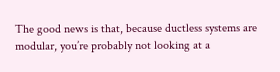The good news is that, because ductless systems are modular, you’re probably not looking at a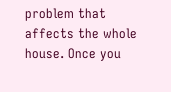problem that affects the whole house. Once you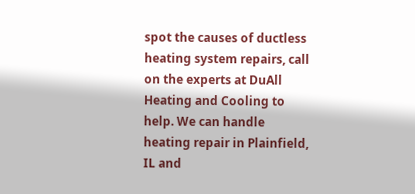spot the causes of ductless heating system repairs, call on the experts at DuAll Heating and Cooling to help. We can handle heating repair in Plainfield, IL and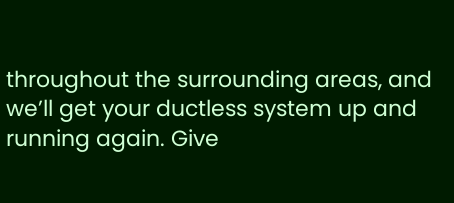throughout the surrounding areas, and we’ll get your ductless system up and running again. Give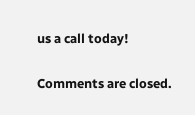us a call today!

Comments are closed.